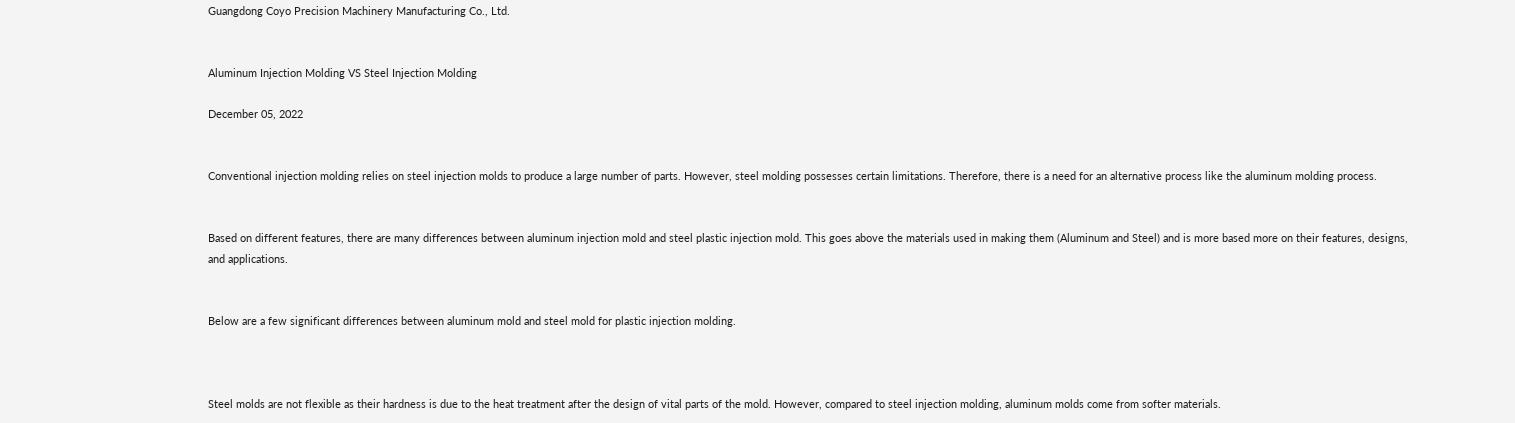Guangdong Coyo Precision Machinery Manufacturing Co., Ltd.


Aluminum Injection Molding VS Steel Injection Molding

December 05, 2022


Conventional injection molding relies on steel injection molds to produce a large number of parts. However, steel molding possesses certain limitations. Therefore, there is a need for an alternative process like the aluminum molding process.


Based on different features, there are many differences between aluminum injection mold and steel plastic injection mold. This goes above the materials used in making them (Aluminum and Steel) and is more based more on their features, designs, and applications.


Below are a few significant differences between aluminum mold and steel mold for plastic injection molding.



Steel molds are not flexible as their hardness is due to the heat treatment after the design of vital parts of the mold. However, compared to steel injection molding, aluminum molds come from softer materials.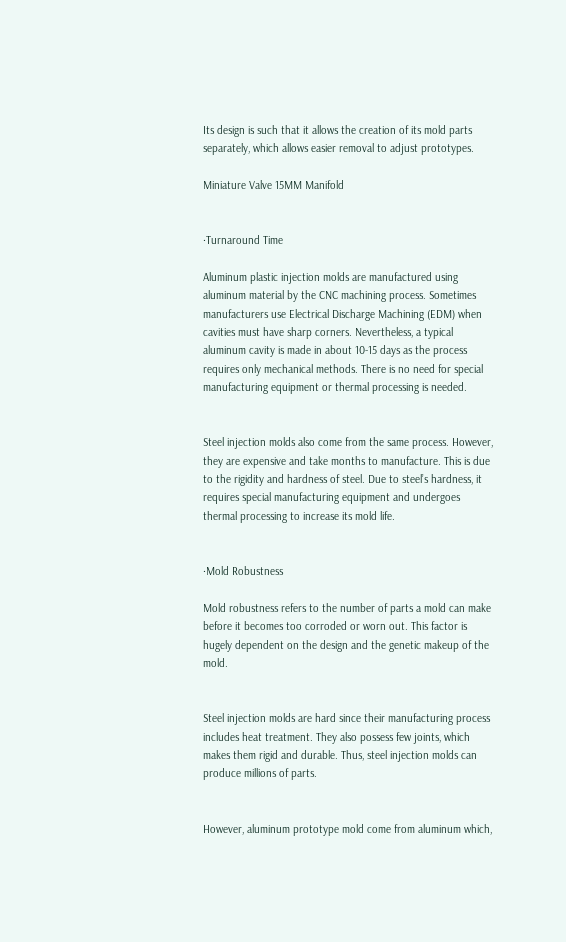Its design is such that it allows the creation of its mold parts separately, which allows easier removal to adjust prototypes.

Miniature Valve 15MM Manifold


·Turnaround Time

Aluminum plastic injection molds are manufactured using aluminum material by the CNC machining process. Sometimes manufacturers use Electrical Discharge Machining (EDM) when cavities must have sharp corners. Nevertheless, a typical aluminum cavity is made in about 10-15 days as the process requires only mechanical methods. There is no need for special manufacturing equipment or thermal processing is needed.


Steel injection molds also come from the same process. However, they are expensive and take months to manufacture. This is due to the rigidity and hardness of steel. Due to steel’s hardness, it requires special manufacturing equipment and undergoes thermal processing to increase its mold life.


·Mold Robustness

Mold robustness refers to the number of parts a mold can make before it becomes too corroded or worn out. This factor is hugely dependent on the design and the genetic makeup of the mold.


Steel injection molds are hard since their manufacturing process includes heat treatment. They also possess few joints, which makes them rigid and durable. Thus, steel injection molds can produce millions of parts.


However, aluminum prototype mold come from aluminum which,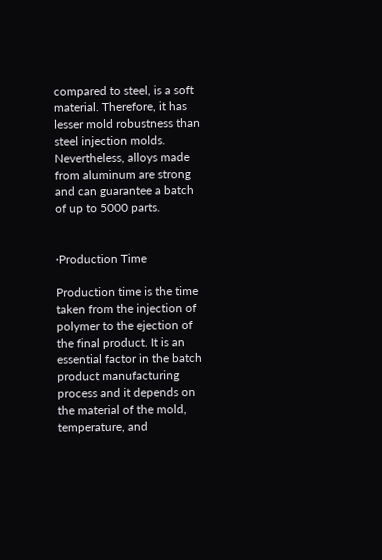compared to steel, is a soft material. Therefore, it has lesser mold robustness than steel injection molds. Nevertheless, alloys made from aluminum are strong and can guarantee a batch of up to 5000 parts.


·Production Time

Production time is the time taken from the injection of polymer to the ejection of the final product. It is an essential factor in the batch product manufacturing process and it depends on the material of the mold, temperature, and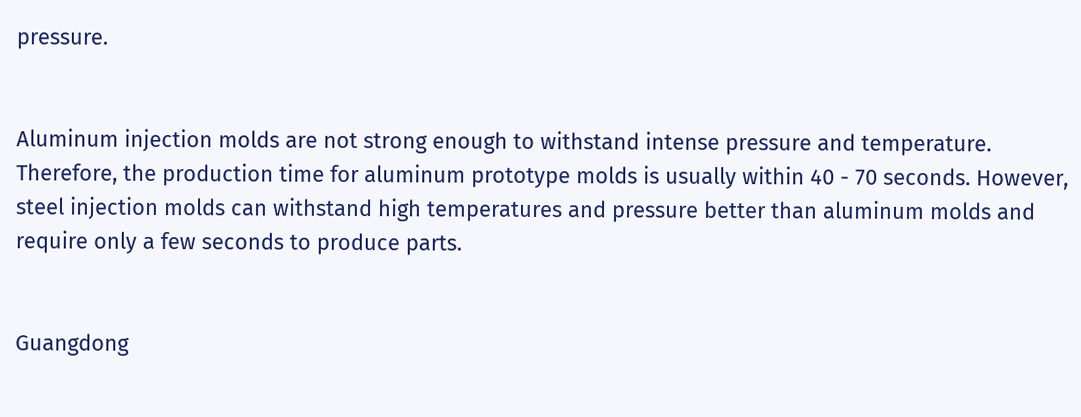pressure.


Aluminum injection molds are not strong enough to withstand intense pressure and temperature. Therefore, the production time for aluminum prototype molds is usually within 40 - 70 seconds. However, steel injection molds can withstand high temperatures and pressure better than aluminum molds and require only a few seconds to produce parts.


Guangdong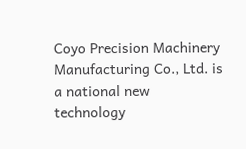Coyo Precision Machinery Manufacturing Co., Ltd. is a national new technology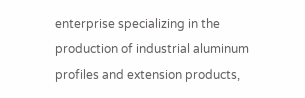enterprise specializing in the production of industrial aluminum profiles and extension products,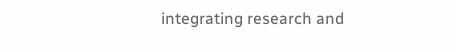integrating research and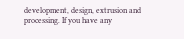development, design, extrusion and processing. If you have any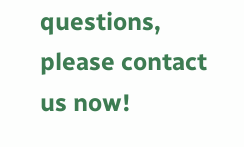questions, please contact us now!